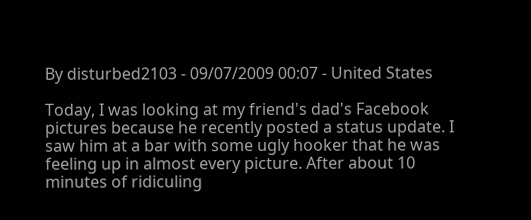By disturbed2103 - 09/07/2009 00:07 - United States

Today, I was looking at my friend's dad's Facebook pictures because he recently posted a status update. I saw him at a bar with some ugly hooker that he was feeling up in almost every picture. After about 10 minutes of ridiculing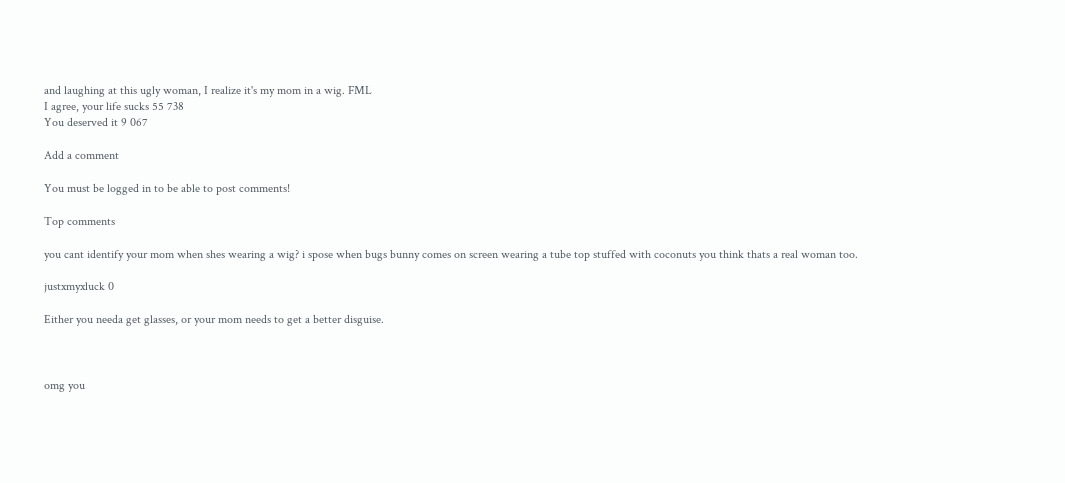and laughing at this ugly woman, I realize it's my mom in a wig. FML
I agree, your life sucks 55 738
You deserved it 9 067

Add a comment

You must be logged in to be able to post comments!

Top comments

you cant identify your mom when shes wearing a wig? i spose when bugs bunny comes on screen wearing a tube top stuffed with coconuts you think thats a real woman too.

justxmyxluck 0

Either you needa get glasses, or your mom needs to get a better disguise.



omg you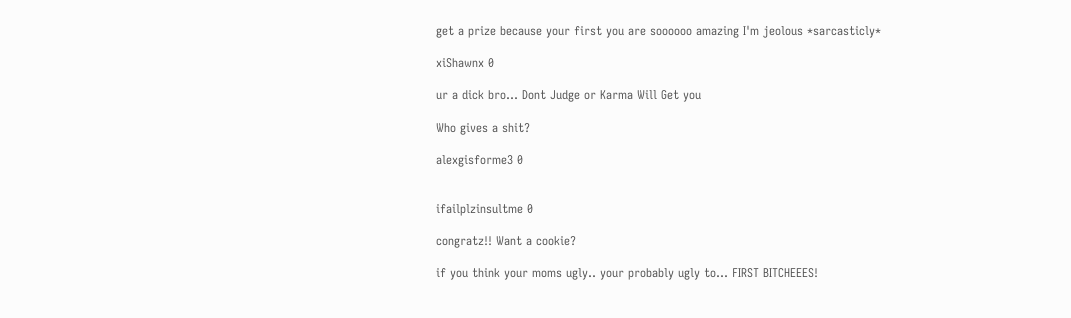get a prize because your first you are soooooo amazing I'm jeolous *sarcasticly*

xiShawnx 0

ur a dick bro… Dont Judge or Karma Will Get you

Who gives a shit?

alexgisforme3 0


ifailplzinsultme 0

congratz!! Want a cookie?

if you think your moms ugly.. your probably ugly to... FIRST BITCHEEES!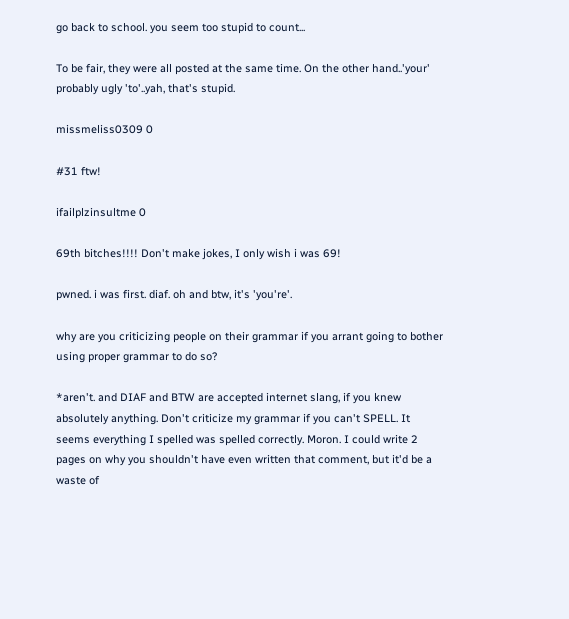go back to school. you seem too stupid to count...

To be fair, they were all posted at the same time. On the other hand..'your' probably ugly 'to'..yah, that's stupid.

missmeliss0309 0

#31 ftw!

ifailplzinsultme 0

69th bitches!!!! Don't make jokes, I only wish i was 69!

pwned. i was first. diaf. oh and btw, it's 'you're'.

why are you criticizing people on their grammar if you arrant going to bother using proper grammar to do so?

*aren't. and DIAF and BTW are accepted internet slang, if you knew absolutely anything. Don't criticize my grammar if you can't SPELL. It seems everything I spelled was spelled correctly. Moron. I could write 2 pages on why you shouldn't have even written that comment, but it'd be a waste of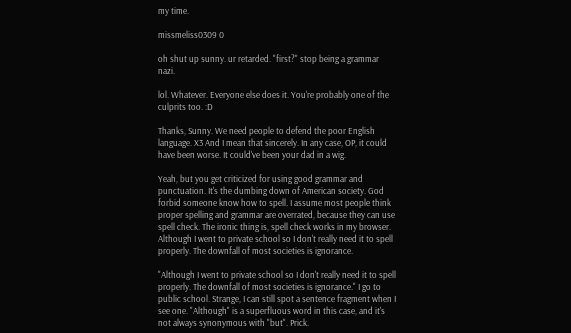my time.

missmeliss0309 0

oh shut up sunny. ur retarded. "first?" stop being a grammar nazi.

lol. Whatever. Everyone else does it. You're probably one of the culprits too. :D

Thanks, Sunny. We need people to defend the poor English language. X3 And I mean that sincerely. In any case, OP, it could have been worse. It could've been your dad in a wig.

Yeah, but you get criticized for using good grammar and punctuation. It's the dumbing down of American society. God forbid someone know how to spell. I assume most people think proper spelling and grammar are overrated, because they can use spell check. The ironic thing is, spell check works in my browser. Although I went to private school so I don't really need it to spell properly. The downfall of most societies is ignorance.

"Although I went to private school so I don't really need it to spell properly. The downfall of most societies is ignorance." I go to public school. Strange, I can still spot a sentence fragment when I see one. "Although" is a superfluous word in this case, and it's not always synonymous with "but". Prick.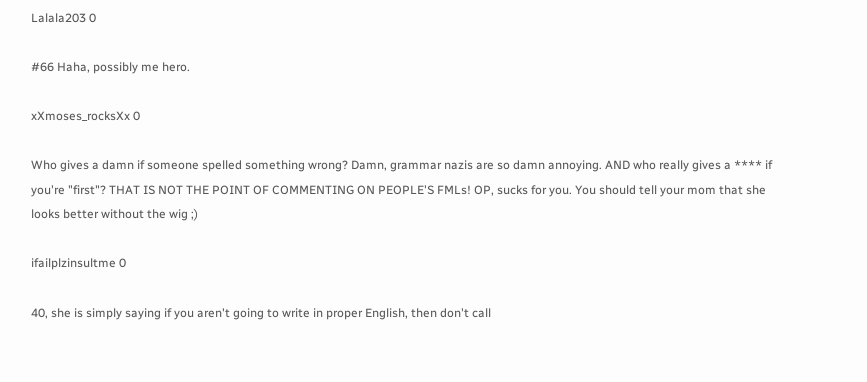Lalala203 0

#66 Haha, possibly me hero.

xXmoses_rocksXx 0

Who gives a damn if someone spelled something wrong? Damn, grammar nazis are so damn annoying. AND who really gives a **** if you're "first"? THAT IS NOT THE POINT OF COMMENTING ON PEOPLE'S FMLs! OP, sucks for you. You should tell your mom that she looks better without the wig ;)

ifailplzinsultme 0

40, she is simply saying if you aren't going to write in proper English, then don't call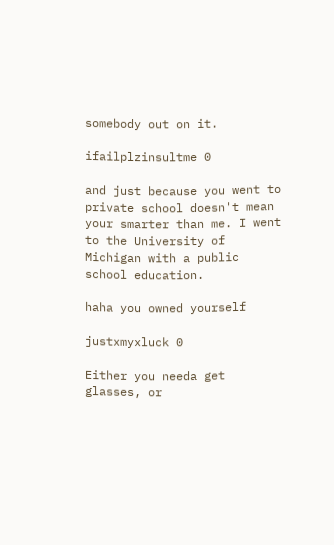somebody out on it.

ifailplzinsultme 0

and just because you went to private school doesn't mean your smarter than me. I went to the University of Michigan with a public school education.

haha you owned yourself

justxmyxluck 0

Either you needa get glasses, or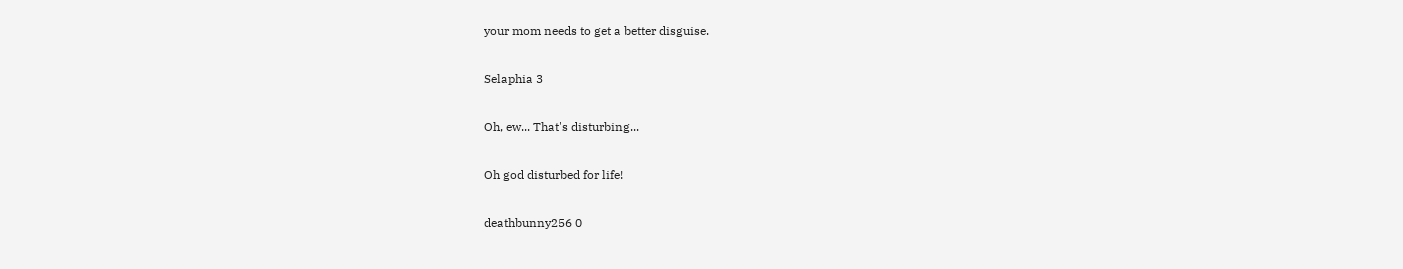your mom needs to get a better disguise.

Selaphia 3

Oh, ew... That's disturbing...

Oh god disturbed for life!

deathbunny256 0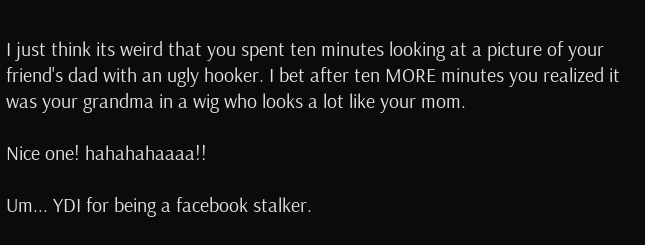I just think its weird that you spent ten minutes looking at a picture of your friend's dad with an ugly hooker. I bet after ten MORE minutes you realized it was your grandma in a wig who looks a lot like your mom.

Nice one! hahahahaaaa!!

Um... YDI for being a facebook stalker.